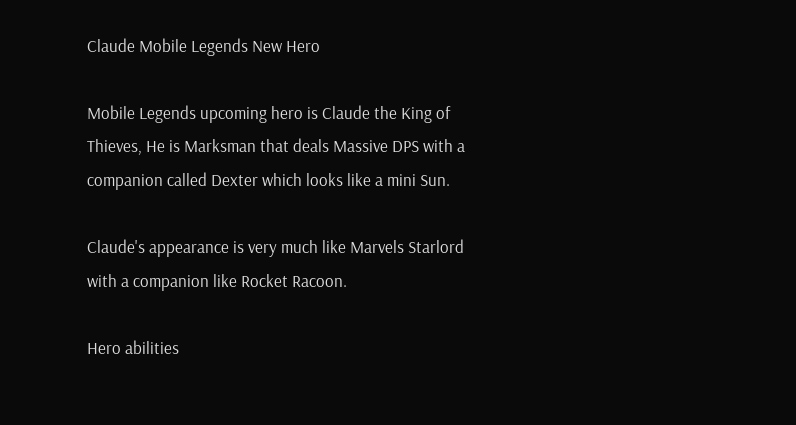Claude Mobile Legends New Hero

Mobile Legends upcoming hero is Claude the King of Thieves, He is Marksman that deals Massive DPS with a companion called Dexter which looks like a mini Sun.

Claude's appearance is very much like Marvels Starlord with a companion like Rocket Racoon.

Hero abilities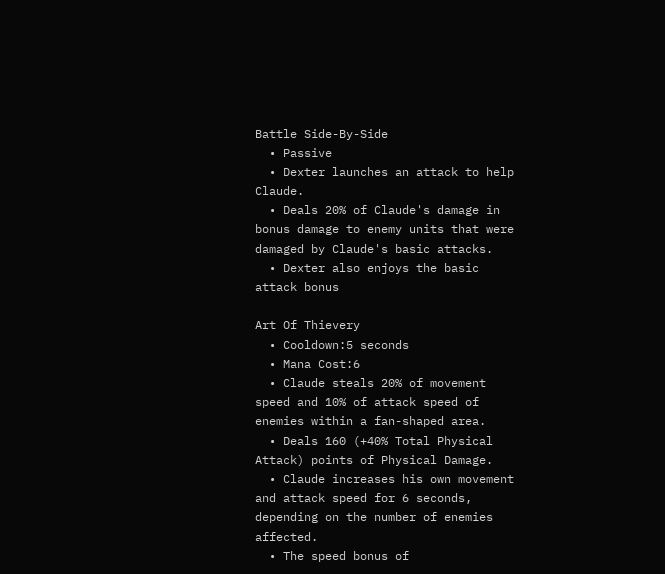Battle Side-By-Side
  • Passive
  • Dexter launches an attack to help Claude.
  • Deals 20% of Claude's damage in bonus damage to enemy units that were damaged by Claude's basic attacks.
  • Dexter also enjoys the basic attack bonus

Art Of Thievery
  • Cooldown:5 seconds
  • Mana Cost:6
  • Claude steals 20% of movement speed and 10% of attack speed of enemies within a fan-shaped area.
  • Deals 160 (+40% Total Physical Attack) points of Physical Damage.
  • Claude increases his own movement and attack speed for 6 seconds, depending on the number of enemies affected.
  • The speed bonus of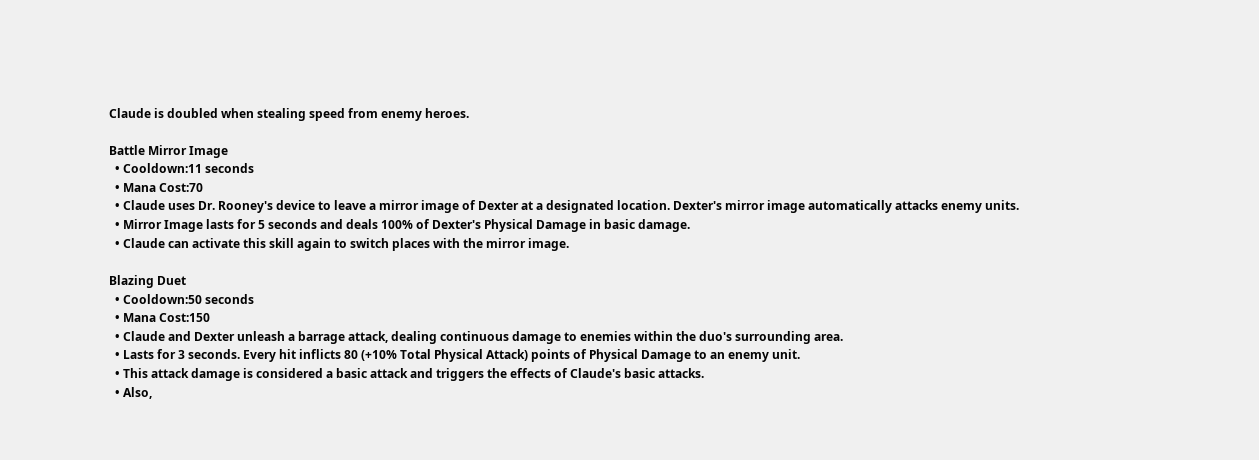Claude is doubled when stealing speed from enemy heroes.

Battle Mirror Image
  • Cooldown:11 seconds
  • Mana Cost:70
  • Claude uses Dr. Rooney's device to leave a mirror image of Dexter at a designated location. Dexter's mirror image automatically attacks enemy units.
  • Mirror Image lasts for 5 seconds and deals 100% of Dexter's Physical Damage in basic damage.
  • Claude can activate this skill again to switch places with the mirror image.

Blazing Duet
  • Cooldown:50 seconds
  • Mana Cost:150
  • Claude and Dexter unleash a barrage attack, dealing continuous damage to enemies within the duo's surrounding area.
  • Lasts for 3 seconds. Every hit inflicts 80 (+10% Total Physical Attack) points of Physical Damage to an enemy unit.
  • This attack damage is considered a basic attack and triggers the effects of Claude's basic attacks.
  • Also,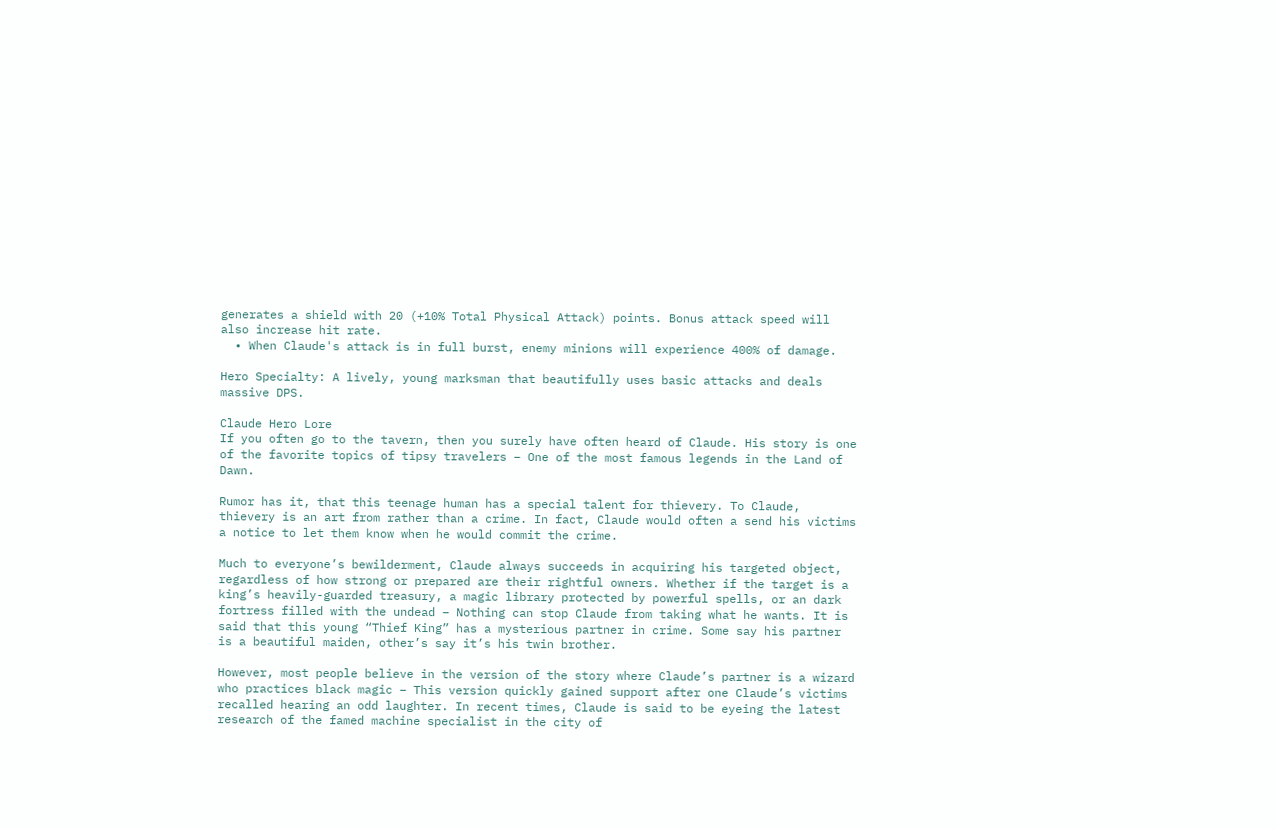generates a shield with 20 (+10% Total Physical Attack) points. Bonus attack speed will also increase hit rate.
  • When Claude's attack is in full burst, enemy minions will experience 400% of damage.

Hero Specialty: A lively, young marksman that beautifully uses basic attacks and deals massive DPS.

Claude Hero Lore
If you often go to the tavern, then you surely have often heard of Claude. His story is one of the favorite topics of tipsy travelers – One of the most famous legends in the Land of Dawn.

Rumor has it, that this teenage human has a special talent for thievery. To Claude, thievery is an art from rather than a crime. In fact, Claude would often a send his victims a notice to let them know when he would commit the crime.

Much to everyone’s bewilderment, Claude always succeeds in acquiring his targeted object, regardless of how strong or prepared are their rightful owners. Whether if the target is a king’s heavily-guarded treasury, a magic library protected by powerful spells, or an dark fortress filled with the undead – Nothing can stop Claude from taking what he wants. It is said that this young “Thief King” has a mysterious partner in crime. Some say his partner is a beautiful maiden, other’s say it’s his twin brother.

However, most people believe in the version of the story where Claude’s partner is a wizard who practices black magic – This version quickly gained support after one Claude’s victims recalled hearing an odd laughter. In recent times, Claude is said to be eyeing the latest research of the famed machine specialist in the city of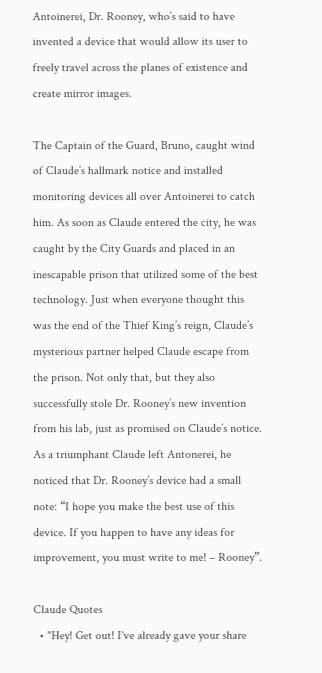Antoinerei, Dr. Rooney, who’s said to have invented a device that would allow its user to freely travel across the planes of existence and create mirror images.

The Captain of the Guard, Bruno, caught wind of Claude’s hallmark notice and installed monitoring devices all over Antoinerei to catch him. As soon as Claude entered the city, he was caught by the City Guards and placed in an inescapable prison that utilized some of the best technology. Just when everyone thought this was the end of the Thief King’s reign, Claude’s mysterious partner helped Claude escape from the prison. Not only that, but they also successfully stole Dr. Rooney’s new invention from his lab, just as promised on Claude’s notice. As a triumphant Claude left Antonerei, he noticed that Dr. Rooney’s device had a small note: “I hope you make the best use of this device. If you happen to have any ideas for improvement, you must write to me! – Rooney”.

Claude Quotes
  • "Hey! Get out! I've already gave your share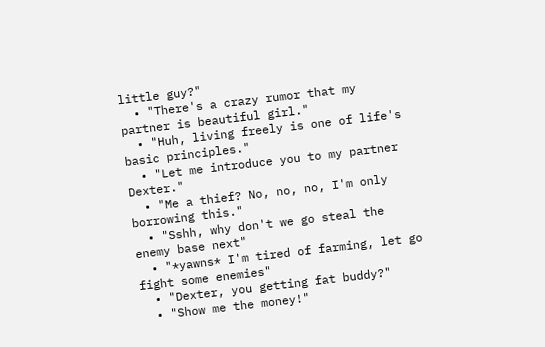little guy?"
  • "There's a crazy rumor that my partner is beautiful girl."
  • "Huh, living freely is one of life's basic principles."
  • "Let me introduce you to my partner Dexter."
  • "Me a thief? No, no, no, I'm only borrowing this."
  • "Sshh, why don't we go steal the enemy base next"
  • "*yawns* I'm tired of farming, let go fight some enemies"
  • "Dexter, you getting fat buddy?"
  • "Show me the money!"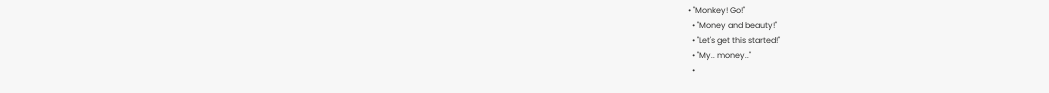• "Monkey! Go!"
  • "Money and beauty!"
  • "Let's get this started!"
  • "My.. money.."
  •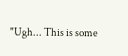"Ugh... This is some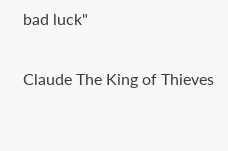bad luck"

Claude The King of Thieves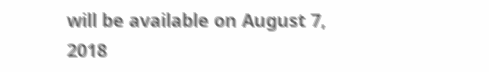will be available on August 7, 2018